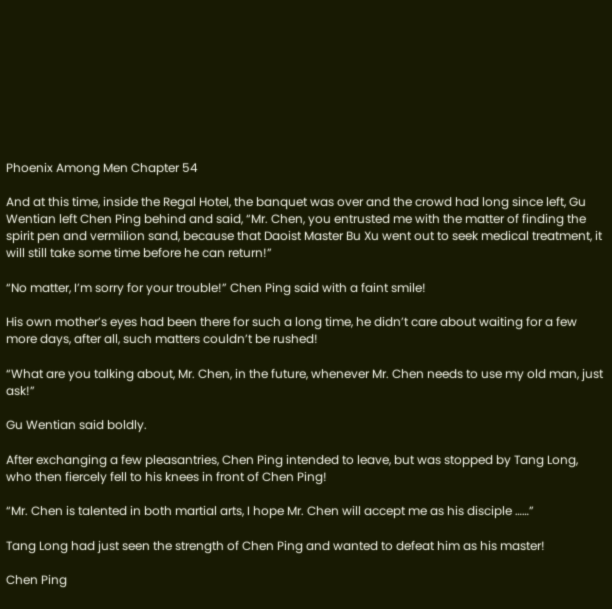Phoenix Among Men Chapter 54

And at this time, inside the Regal Hotel, the banquet was over and the crowd had long since left, Gu Wentian left Chen Ping behind and said, “Mr. Chen, you entrusted me with the matter of finding the spirit pen and vermilion sand, because that Daoist Master Bu Xu went out to seek medical treatment, it will still take some time before he can return!”

“No matter, I’m sorry for your trouble!” Chen Ping said with a faint smile!

His own mother’s eyes had been there for such a long time, he didn’t care about waiting for a few more days, after all, such matters couldn’t be rushed!

“What are you talking about, Mr. Chen, in the future, whenever Mr. Chen needs to use my old man, just ask!”

Gu Wentian said boldly.

After exchanging a few pleasantries, Chen Ping intended to leave, but was stopped by Tang Long, who then fiercely fell to his knees in front of Chen Ping!

“Mr. Chen is talented in both martial arts, I hope Mr. Chen will accept me as his disciple ……”

Tang Long had just seen the strength of Chen Ping and wanted to defeat him as his master!

Chen Ping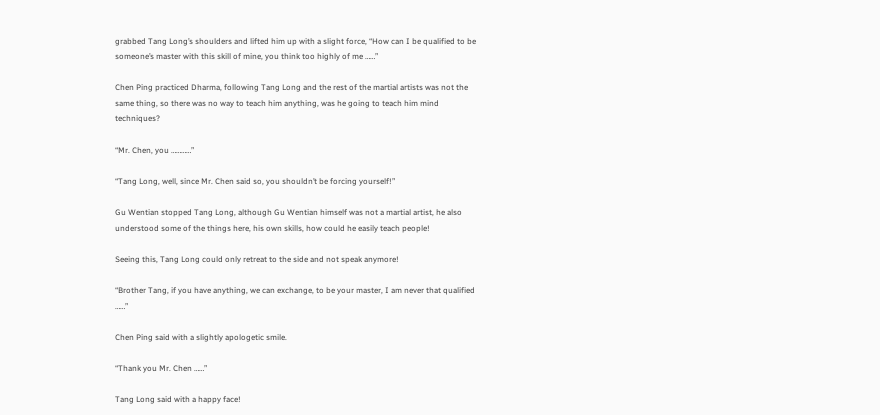grabbed Tang Long’s shoulders and lifted him up with a slight force, “How can I be qualified to be someone’s master with this skill of mine, you think too highly of me ……”

Chen Ping practiced Dharma, following Tang Long and the rest of the martial artists was not the same thing, so there was no way to teach him anything, was he going to teach him mind techniques?

“Mr. Chen, you …………”

“Tang Long, well, since Mr. Chen said so, you shouldn’t be forcing yourself!”

Gu Wentian stopped Tang Long, although Gu Wentian himself was not a martial artist, he also understood some of the things here, his own skills, how could he easily teach people!

Seeing this, Tang Long could only retreat to the side and not speak anymore!

“Brother Tang, if you have anything, we can exchange, to be your master, I am never that qualified ……”

Chen Ping said with a slightly apologetic smile.

“Thank you Mr. Chen ……”

Tang Long said with a happy face!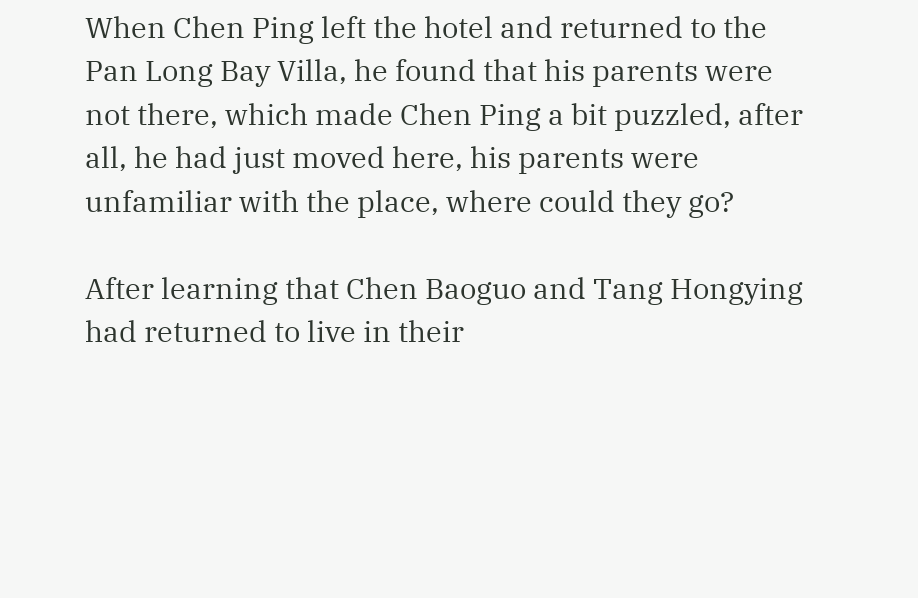When Chen Ping left the hotel and returned to the Pan Long Bay Villa, he found that his parents were not there, which made Chen Ping a bit puzzled, after all, he had just moved here, his parents were unfamiliar with the place, where could they go?

After learning that Chen Baoguo and Tang Hongying had returned to live in their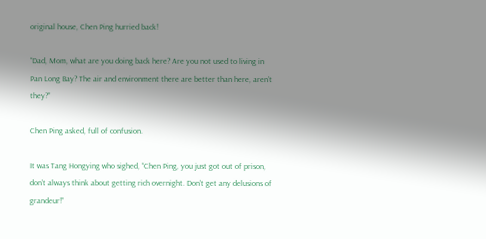original house, Chen Ping hurried back!

“Dad, Mom, what are you doing back here? Are you not used to living in Pan Long Bay? The air and environment there are better than here, aren’t they?”

Chen Ping asked, full of confusion.

It was Tang Hongying who sighed, “Chen Ping, you just got out of prison, don’t always think about getting rich overnight. Don’t get any delusions of grandeur!”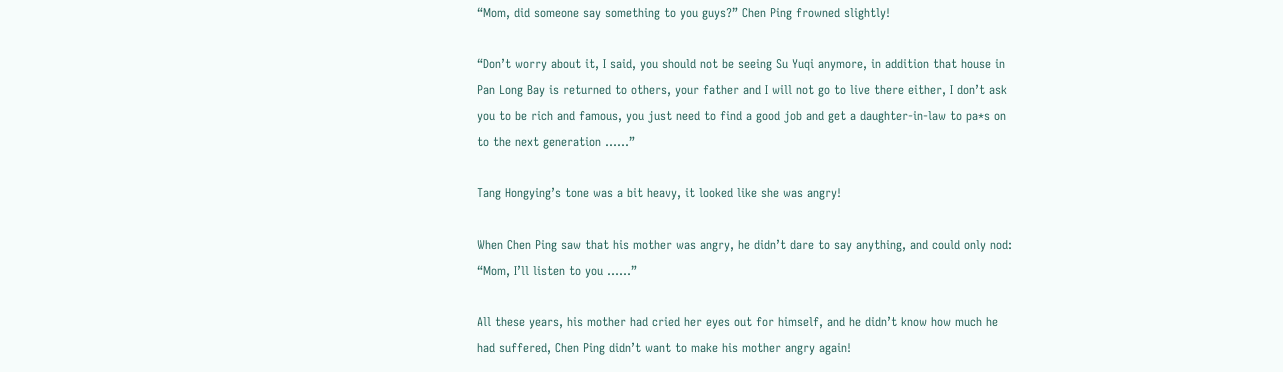“Mom, did someone say something to you guys?” Chen Ping frowned slightly!

“Don’t worry about it, I said, you should not be seeing Su Yuqi anymore, in addition that house in Pan Long Bay is returned to others, your father and I will not go to live there either, I don’t ask you to be rich and famous, you just need to find a good job and get a daughter-in-law to pa*s on to the next generation ……”

Tang Hongying’s tone was a bit heavy, it looked like she was angry!

When Chen Ping saw that his mother was angry, he didn’t dare to say anything, and could only nod: “Mom, I’ll listen to you ……”

All these years, his mother had cried her eyes out for himself, and he didn’t know how much he had suffered, Chen Ping didn’t want to make his mother angry again!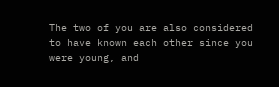The two of you are also considered to have known each other since you were young, and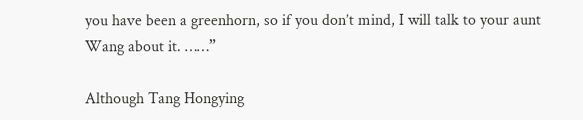you have been a greenhorn, so if you don’t mind, I will talk to your aunt Wang about it. ……”

Although Tang Hongying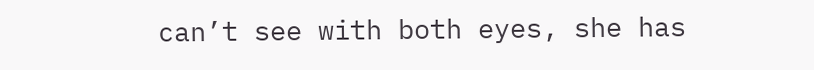can’t see with both eyes, she has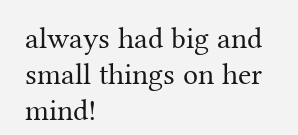always had big and small things on her mind!